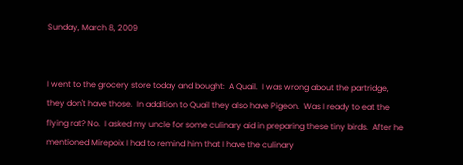Sunday, March 8, 2009


I went to the grocery store today and bought:  A Quail.  I was wrong about the partridge, they don't have those.  In addition to Quail they also have Pigeon.  Was I ready to eat the flying rat? No.  I asked my uncle for some culinary aid in preparing these tiny birds.  After he mentioned Mirepoix I had to remind him that I have the culinary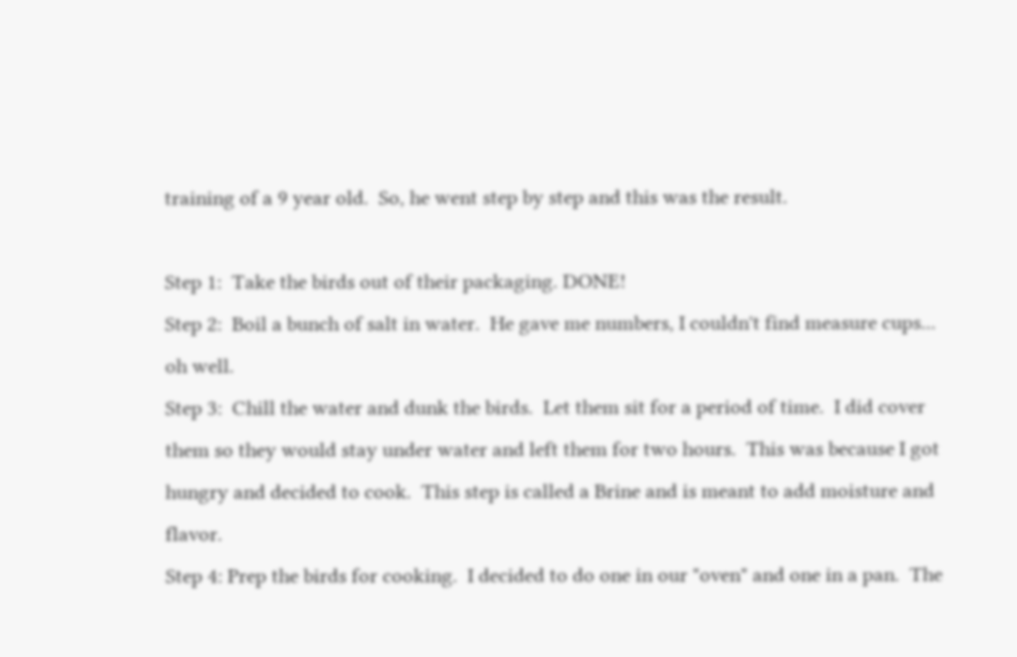training of a 9 year old.  So, he went step by step and this was the result.

Step 1:  Take the birds out of their packaging. DONE!
Step 2:  Boil a bunch of salt in water.  He gave me numbers, I couldn't find measure cups... oh well.
Step 3:  Chill the water and dunk the birds.  Let them sit for a period of time.  I did cover them so they would stay under water and left them for two hours.  This was because I got hungry and decided to cook.  This step is called a Brine and is meant to add moisture and flavor.
Step 4: Prep the birds for cooking.  I decided to do one in our "oven" and one in a pan.  The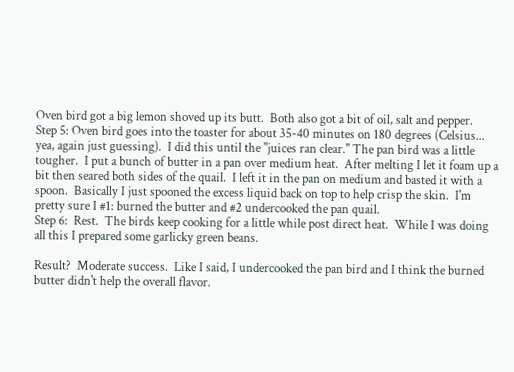Oven bird got a big lemon shoved up its butt.  Both also got a bit of oil, salt and pepper.
Step 5: Oven bird goes into the toaster for about 35-40 minutes on 180 degrees (Celsius... yea, again just guessing).  I did this until the "juices ran clear." The pan bird was a little tougher.  I put a bunch of butter in a pan over medium heat.  After melting I let it foam up a bit then seared both sides of the quail.  I left it in the pan on medium and basted it with a spoon.  Basically I just spooned the excess liquid back on top to help crisp the skin.  I'm pretty sure I #1: burned the butter and #2 undercooked the pan quail.
Step 6:  Rest.  The birds keep cooking for a little while post direct heat.  While I was doing all this I prepared some garlicky green beans.

Result?  Moderate success.  Like I said, I undercooked the pan bird and I think the burned butter didn't help the overall flavor.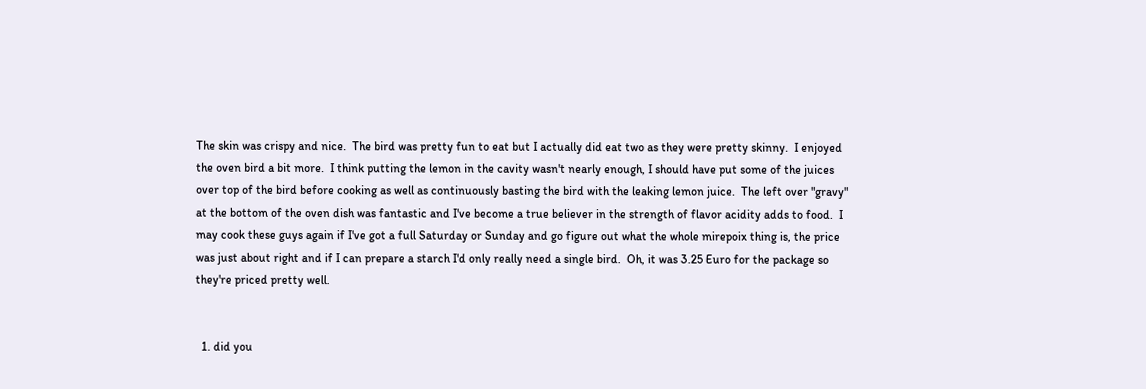The skin was crispy and nice.  The bird was pretty fun to eat but I actually did eat two as they were pretty skinny.  I enjoyed the oven bird a bit more.  I think putting the lemon in the cavity wasn't nearly enough, I should have put some of the juices over top of the bird before cooking as well as continuously basting the bird with the leaking lemon juice.  The left over "gravy" at the bottom of the oven dish was fantastic and I've become a true believer in the strength of flavor acidity adds to food.  I may cook these guys again if I've got a full Saturday or Sunday and go figure out what the whole mirepoix thing is, the price was just about right and if I can prepare a starch I'd only really need a single bird.  Oh, it was 3.25 Euro for the package so they're priced pretty well.


  1. did you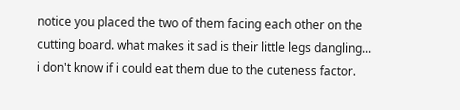notice you placed the two of them facing each other on the cutting board. what makes it sad is their little legs dangling... i don't know if i could eat them due to the cuteness factor.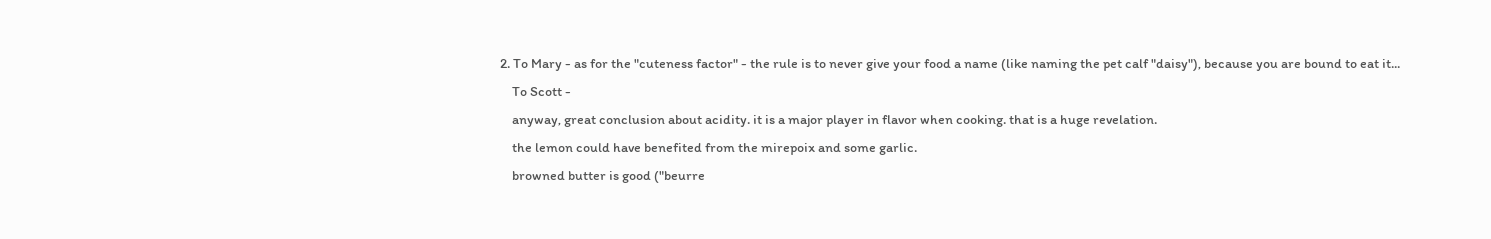2. To Mary - as for the "cuteness factor" - the rule is to never give your food a name (like naming the pet calf "daisy"), because you are bound to eat it...
    To Scott -
    anyway, great conclusion about acidity. it is a major player in flavor when cooking. that is a huge revelation.
    the lemon could have benefited from the mirepoix and some garlic.
    browned butter is good ("beurre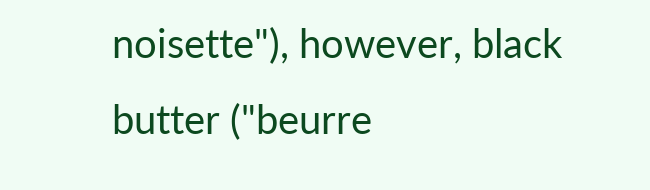noisette"), however, black butter ("beurre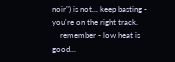noir") is not... keep basting - you're on the right track.
    remember - low heat is good...